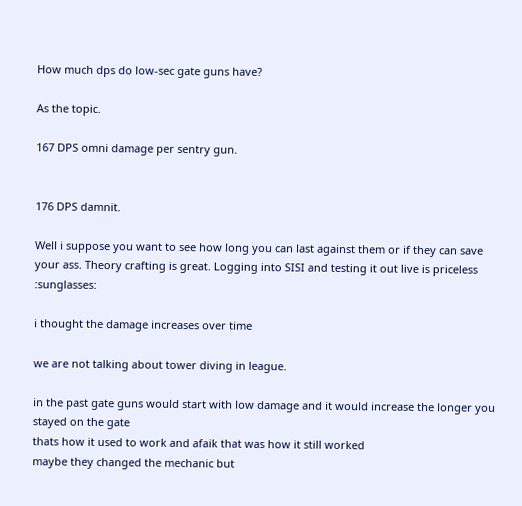How much dps do low-sec gate guns have?

As the topic.

167 DPS omni damage per sentry gun.


176 DPS damnit.

Well i suppose you want to see how long you can last against them or if they can save your ass. Theory crafting is great. Logging into SISI and testing it out live is priceless :sunglasses:

i thought the damage increases over time

we are not talking about tower diving in league.

in the past gate guns would start with low damage and it would increase the longer you stayed on the gate
thats how it used to work and afaik that was how it still worked
maybe they changed the mechanic but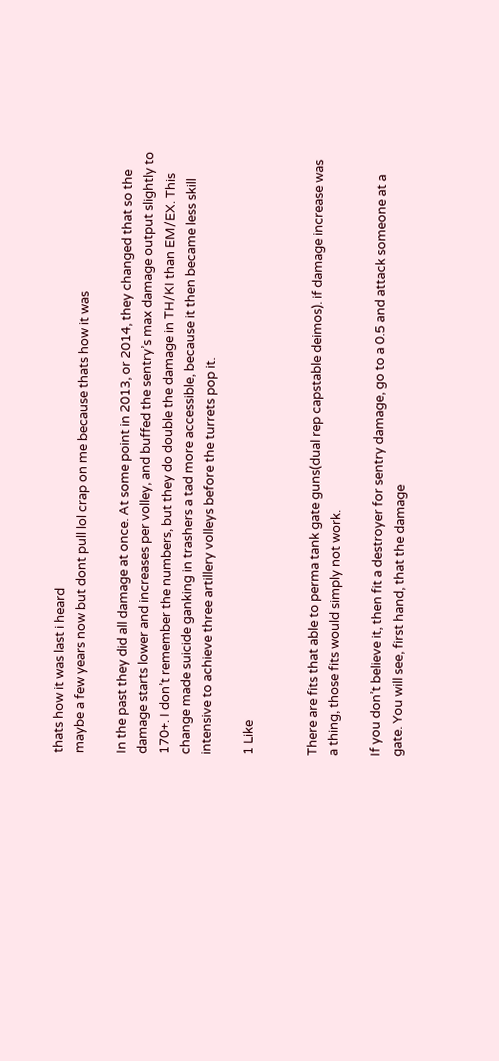thats how it was last i heard
maybe a few years now but dont pull lol crap on me because thats how it was

In the past they did all damage at once. At some point in 2013, or 2014, they changed that so the damage starts lower and increases per volley, and buffed the sentry’s max damage output slightly to 170+. I don’t remember the numbers, but they do double the damage in TH/KI than EM/EX. This change made suicide ganking in trashers a tad more accessible, because it then became less skill intensive to achieve three artillery volleys before the turrets pop it.

1 Like


There are fits that able to perma tank gate guns(dual rep capstable deimos). if damage increase was a thing, those fits would simply not work.

If you don’t believe it, then fit a destroyer for sentry damage, go to a 0.5 and attack someone at a gate. You will see, first hand, that the damage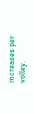increases per volley.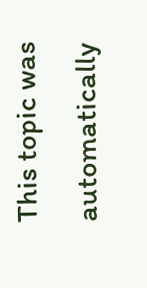This topic was automatically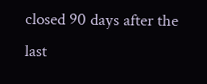closed 90 days after the last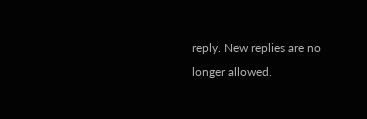reply. New replies are no longer allowed.